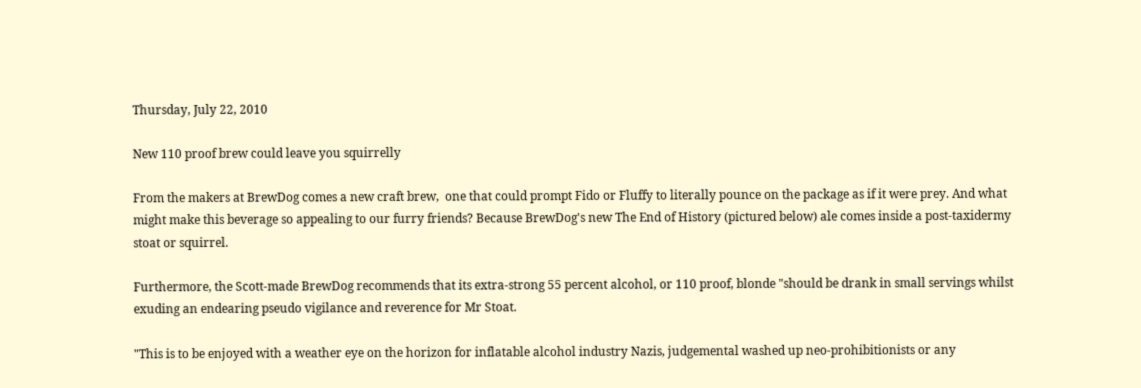Thursday, July 22, 2010

New 110 proof brew could leave you squirrelly

From the makers at BrewDog comes a new craft brew,  one that could prompt Fido or Fluffy to literally pounce on the package as if it were prey. And what might make this beverage so appealing to our furry friends? Because BrewDog's new The End of History (pictured below) ale comes inside a post-taxidermy stoat or squirrel.

Furthermore, the Scott-made BrewDog recommends that its extra-strong 55 percent alcohol, or 110 proof, blonde "should be drank in small servings whilst exuding an endearing pseudo vigilance and reverence for Mr Stoat.

"This is to be enjoyed with a weather eye on the horizon for inflatable alcohol industry Nazis, judgemental washed up neo-prohibitionists or any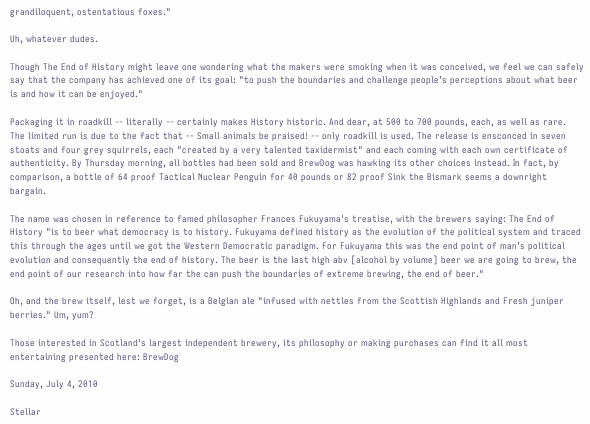grandiloquent, ostentatious foxes."

Uh, whatever dudes.

Though The End of History might leave one wondering what the makers were smoking when it was conceived, we feel we can safely say that the company has achieved one of its goal: "to push the boundaries and challenge people’s perceptions about what beer is and how it can be enjoyed."

Packaging it in roadkill -- literally -- certainly makes History historic. And dear, at 500 to 700 pounds, each, as well as rare.  The limited run is due to the fact that -- Small animals be praised! -- only roadkill is used. The release is ensconced in seven stoats and four grey squirrels, each "created by a very talented taxidermist" and each coming with each own certificate of authenticity. By Thursday morning, all bottles had been sold and BrewDog was hawking its other choices instead. In fact, by comparison, a bottle of 64 proof Tactical Nuclear Penguin for 40 pounds or 82 proof Sink the Bismark seems a downright bargain.

The name was chosen in reference to famed philosopher Frances Fukuyama's treatise, with the brewers saying: The End of History "is to beer what democracy is to history. Fukuyama defined history as the evolution of the political system and traced this through the ages until we got the Western Democratic paradigm. For Fukuyama this was the end point of man’s political evolution and consequently the end of history. The beer is the last high abv [alcohol by volume] beer we are going to brew, the end point of our research into how far the can push the boundaries of extreme brewing, the end of beer."

Oh, and the brew itself, lest we forget, is a Belgian ale "infused with nettles from the Scottish Highlands and Fresh juniper berries." Um, yum?

Those interested in Scotland's largest independent brewery, its philosophy or making purchases can find it all most entertaining presented here: BrewDog

Sunday, July 4, 2010

Stellar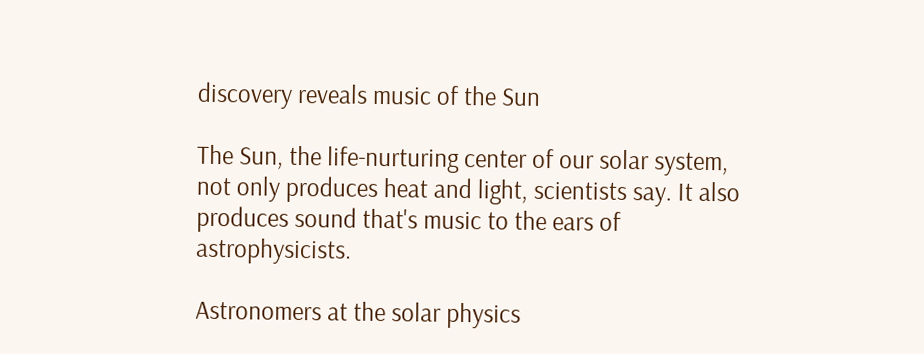discovery reveals music of the Sun

The Sun, the life-nurturing center of our solar system, not only produces heat and light, scientists say. It also produces sound that's music to the ears of astrophysicists.

Astronomers at the solar physics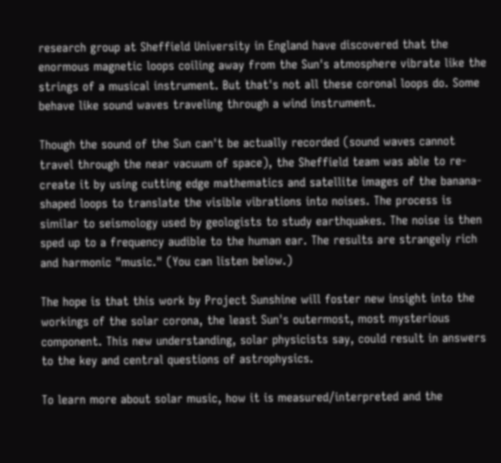research group at Sheffield University in England have discovered that the enormous magnetic loops coiling away from the Sun's atmosphere vibrate like the strings of a musical instrument. But that's not all these coronal loops do. Some behave like sound waves traveling through a wind instrument.

Though the sound of the Sun can't be actually recorded (sound waves cannot travel through the near vacuum of space), the Sheffield team was able to re-create it by using cutting edge mathematics and satellite images of the banana-shaped loops to translate the visible vibrations into noises. The process is similar to seismology used by geologists to study earthquakes. The noise is then sped up to a frequency audible to the human ear. The results are strangely rich and harmonic "music." (You can listen below.)

The hope is that this work by Project Sunshine will foster new insight into the workings of the solar corona, the least Sun's outermost, most mysterious component. This new understanding, solar physicists say, could result in answers to the key and central questions of astrophysics.

To learn more about solar music, how it is measured/interpreted and the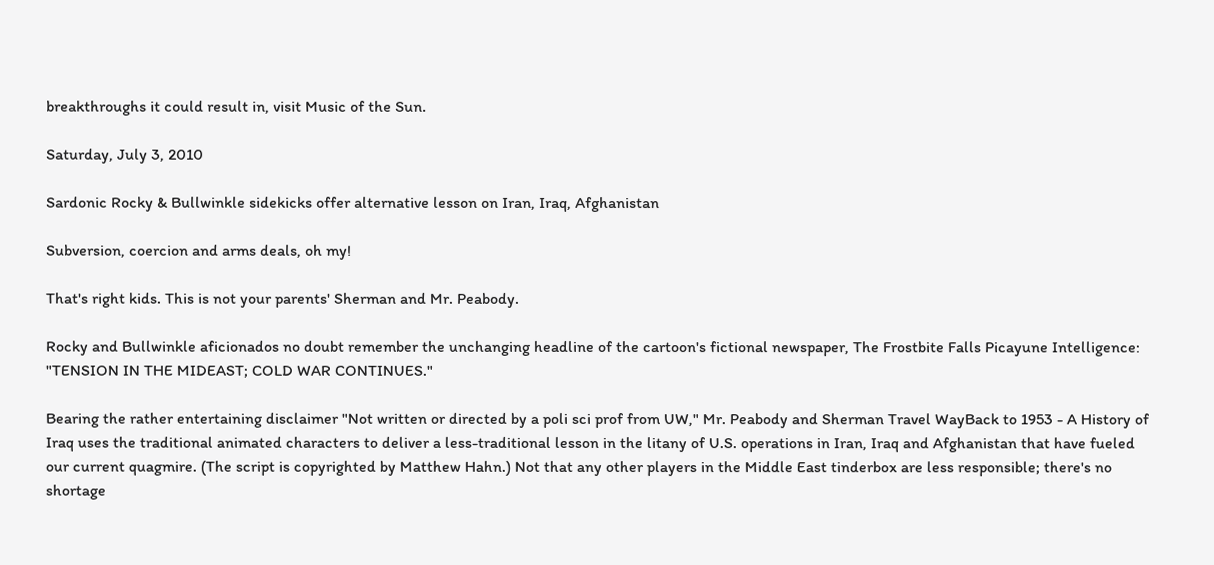breakthroughs it could result in, visit Music of the Sun.

Saturday, July 3, 2010

Sardonic Rocky & Bullwinkle sidekicks offer alternative lesson on Iran, Iraq, Afghanistan

Subversion, coercion and arms deals, oh my!

That's right kids. This is not your parents' Sherman and Mr. Peabody.

Rocky and Bullwinkle aficionados no doubt remember the unchanging headline of the cartoon's fictional newspaper, The Frostbite Falls Picayune Intelligence: "TENSION IN THE MIDEAST; COLD WAR CONTINUES."

Bearing the rather entertaining disclaimer "Not written or directed by a poli sci prof from UW," Mr. Peabody and Sherman Travel WayBack to 1953 - A History of Iraq uses the traditional animated characters to deliver a less-traditional lesson in the litany of U.S. operations in Iran, Iraq and Afghanistan that have fueled our current quagmire. (The script is copyrighted by Matthew Hahn.) Not that any other players in the Middle East tinderbox are less responsible; there's no shortage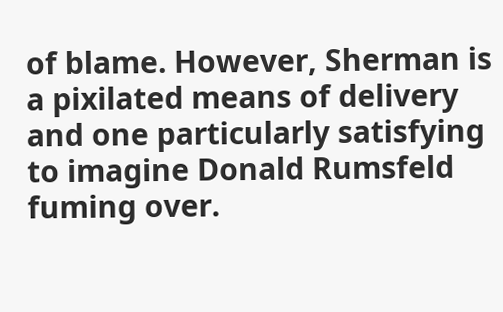of blame. However, Sherman is a pixilated means of delivery and one particularly satisfying to imagine Donald Rumsfeld fuming over.